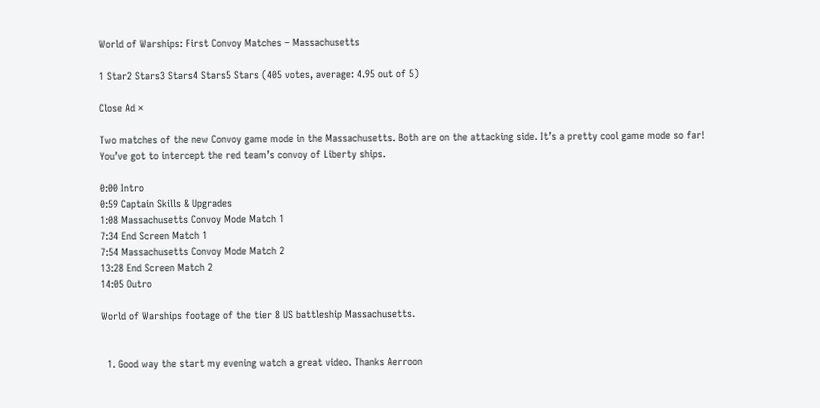World of Warships: First Convoy Matches – Massachusetts

1 Star2 Stars3 Stars4 Stars5 Stars (405 votes, average: 4.95 out of 5)

Close Ad ×

Two matches of the new Convoy game mode in the Massachusetts. Both are on the attacking side. It’s a pretty cool game mode so far! You’ve got to intercept the red team’s convoy of Liberty ships.

0:00 Intro
0:59 Captain Skills & Upgrades
1:08 Massachusetts Convoy Mode Match 1
7:34 End Screen Match 1
7:54 Massachusetts Convoy Mode Match 2
13:28 End Screen Match 2
14:05 Outro

World of Warships footage of the tier 8 US battleship Massachusetts.


  1. Good way the start my evening watch a great video. Thanks Aerroon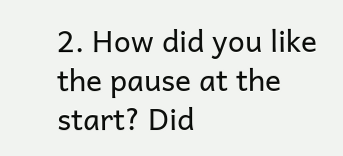2. How did you like the pause at the start? Did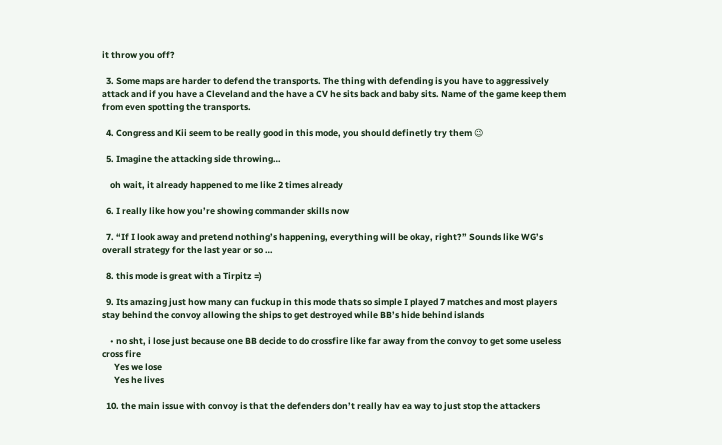it throw you off?

  3. Some maps are harder to defend the transports. The thing with defending is you have to aggressively attack and if you have a Cleveland and the have a CV he sits back and baby sits. Name of the game keep them from even spotting the transports.

  4. Congress and Kii seem to be really good in this mode, you should definetly try them 😉

  5. Imagine the attacking side throwing…

    oh wait, it already happened to me like 2 times already

  6. I really like how you’re showing commander skills now

  7. “If I look away and pretend nothing’s happening, everything will be okay, right?” Sounds like WG’s overall strategy for the last year or so …

  8. this mode is great with a Tirpitz =)

  9. Its amazing just how many can fuckup in this mode thats so simple I played 7 matches and most players stay behind the convoy allowing the ships to get destroyed while BB’s hide behind islands

    • no sht, i lose just because one BB decide to do crossfire like far away from the convoy to get some useless cross fire
      Yes we lose
      Yes he lives

  10. the main issue with convoy is that the defenders don’t really hav ea way to just stop the attackers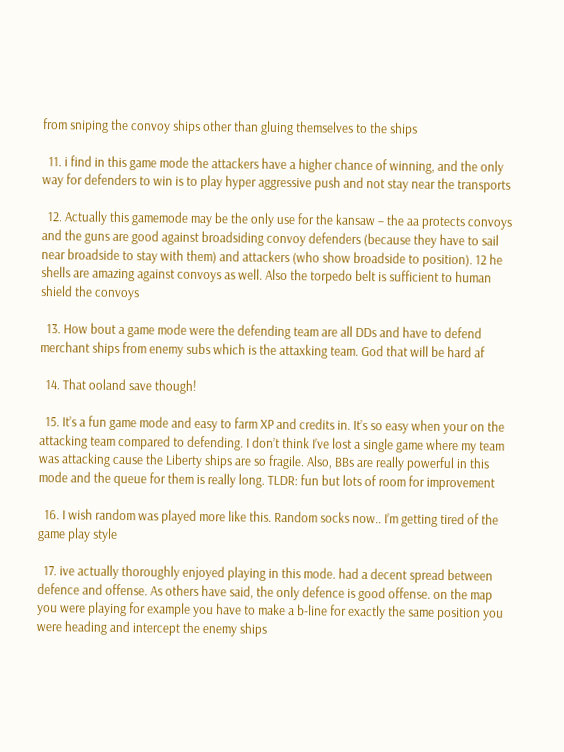from sniping the convoy ships other than gluing themselves to the ships

  11. i find in this game mode the attackers have a higher chance of winning, and the only way for defenders to win is to play hyper aggressive push and not stay near the transports

  12. Actually this gamemode may be the only use for the kansaw – the aa protects convoys and the guns are good against broadsiding convoy defenders (because they have to sail near broadside to stay with them) and attackers (who show broadside to position). 12 he shells are amazing against convoys as well. Also the torpedo belt is sufficient to human shield the convoys

  13. How bout a game mode were the defending team are all DDs and have to defend merchant ships from enemy subs which is the attaxking team. God that will be hard af

  14. That ooland save though!

  15. It’s a fun game mode and easy to farm XP and credits in. It’s so easy when your on the attacking team compared to defending. I don’t think I’ve lost a single game where my team was attacking cause the Liberty ships are so fragile. Also, BBs are really powerful in this mode and the queue for them is really long. TLDR: fun but lots of room for improvement

  16. I wish random was played more like this. Random socks now.. I’m getting tired of the game play style

  17. ive actually thoroughly enjoyed playing in this mode. had a decent spread between defence and offense. As others have said, the only defence is good offense. on the map you were playing for example you have to make a b-line for exactly the same position you were heading and intercept the enemy ships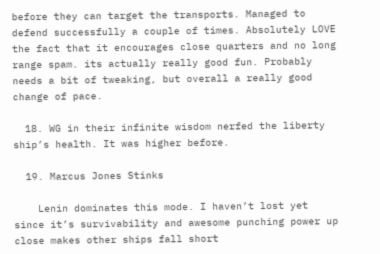before they can target the transports. Managed to defend successfully a couple of times. Absolutely LOVE the fact that it encourages close quarters and no long range spam. its actually really good fun. Probably needs a bit of tweaking, but overall a really good change of pace.

  18. WG in their infinite wisdom nerfed the liberty ship’s health. It was higher before.

  19. Marcus Jones Stinks

    Lenin dominates this mode. I haven’t lost yet since it’s survivability and awesome punching power up close makes other ships fall short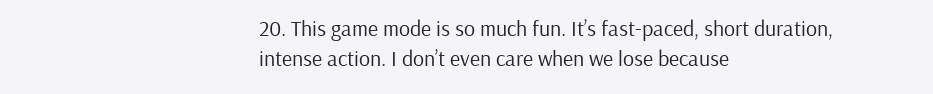20. This game mode is so much fun. It’s fast-paced, short duration, intense action. I don’t even care when we lose because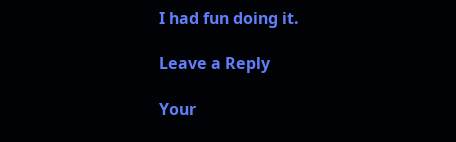I had fun doing it.

Leave a Reply

Your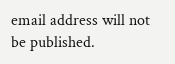email address will not be published.